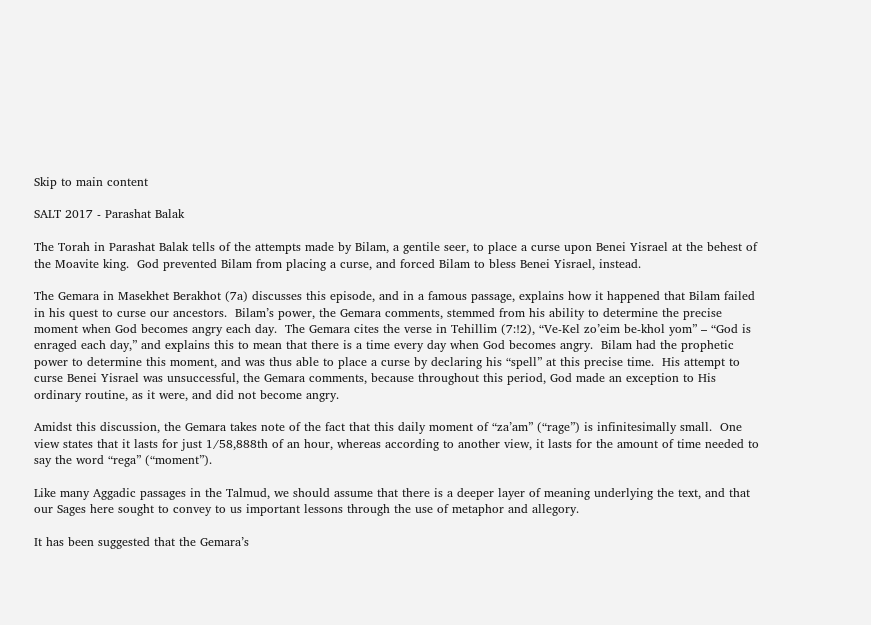Skip to main content

SALT 2017 - Parashat Balak

The Torah in Parashat Balak tells of the attempts made by Bilam, a gentile seer, to place a curse upon Benei Yisrael at the behest of the Moavite king.  God prevented Bilam from placing a curse, and forced Bilam to bless Benei Yisrael, instead.

The Gemara in Masekhet Berakhot (7a) discusses this episode, and in a famous passage, explains how it happened that Bilam failed in his quest to curse our ancestors.  Bilam’s power, the Gemara comments, stemmed from his ability to determine the precise moment when God becomes angry each day.  The Gemara cites the verse in Tehillim (7:!2), “Ve-Kel zo’eim be-khol yom” – “God is enraged each day,” and explains this to mean that there is a time every day when God becomes angry.  Bilam had the prophetic power to determine this moment, and was thus able to place a curse by declaring his “spell” at this precise time.  His attempt to curse Benei Yisrael was unsuccessful, the Gemara comments, because throughout this period, God made an exception to His ordinary routine, as it were, and did not become angry.

Amidst this discussion, the Gemara takes note of the fact that this daily moment of “za’am” (“rage”) is infinitesimally small.  One view states that it lasts for just 1/58,888th of an hour, whereas according to another view, it lasts for the amount of time needed to say the word “rega” (“moment”).

Like many Aggadic passages in the Talmud, we should assume that there is a deeper layer of meaning underlying the text, and that our Sages here sought to convey to us important lessons through the use of metaphor and allegory.

It has been suggested that the Gemara’s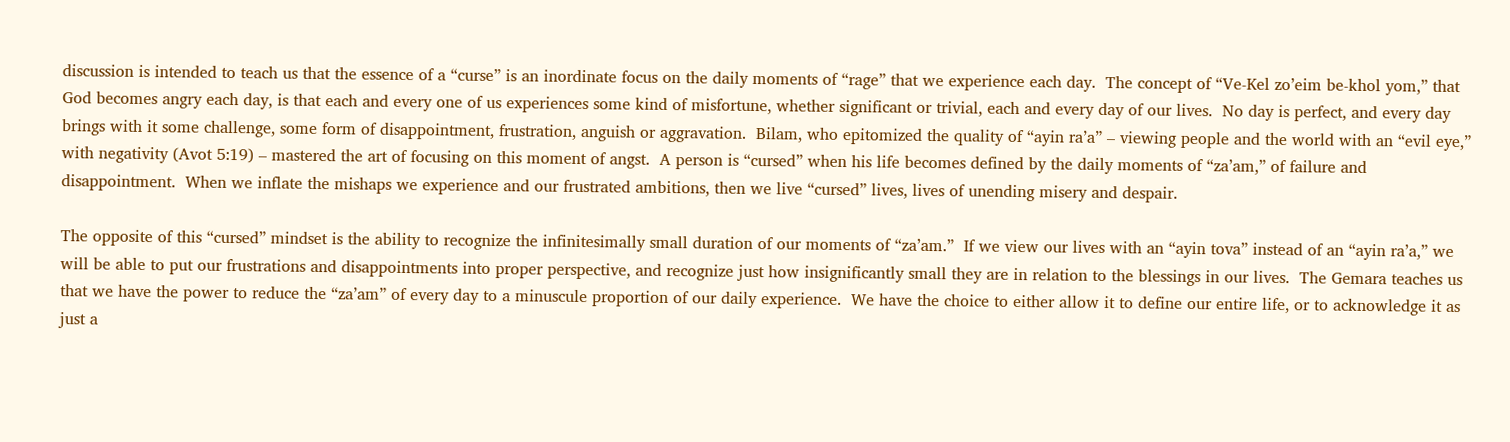discussion is intended to teach us that the essence of a “curse” is an inordinate focus on the daily moments of “rage” that we experience each day.  The concept of “Ve-Kel zo’eim be-khol yom,” that God becomes angry each day, is that each and every one of us experiences some kind of misfortune, whether significant or trivial, each and every day of our lives.  No day is perfect, and every day brings with it some challenge, some form of disappointment, frustration, anguish or aggravation.  Bilam, who epitomized the quality of “ayin ra’a” – viewing people and the world with an “evil eye,” with negativity (Avot 5:19) – mastered the art of focusing on this moment of angst.  A person is “cursed” when his life becomes defined by the daily moments of “za’am,” of failure and disappointment.  When we inflate the mishaps we experience and our frustrated ambitions, then we live “cursed” lives, lives of unending misery and despair.

The opposite of this “cursed” mindset is the ability to recognize the infinitesimally small duration of our moments of “za’am.”  If we view our lives with an “ayin tova” instead of an “ayin ra’a,” we will be able to put our frustrations and disappointments into proper perspective, and recognize just how insignificantly small they are in relation to the blessings in our lives.  The Gemara teaches us that we have the power to reduce the “za’am” of every day to a minuscule proportion of our daily experience.  We have the choice to either allow it to define our entire life, or to acknowledge it as just a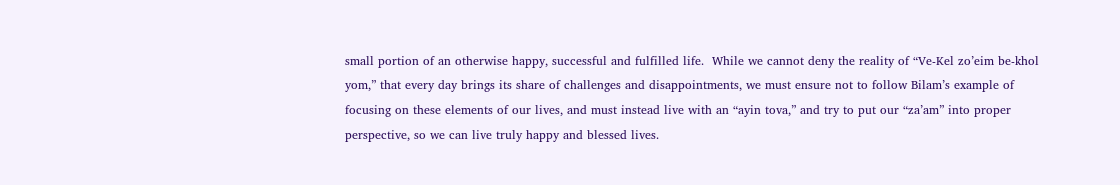small portion of an otherwise happy, successful and fulfilled life.  While we cannot deny the reality of “Ve-Kel zo’eim be-khol yom,” that every day brings its share of challenges and disappointments, we must ensure not to follow Bilam’s example of focusing on these elements of our lives, and must instead live with an “ayin tova,” and try to put our “za’am” into proper perspective, so we can live truly happy and blessed lives.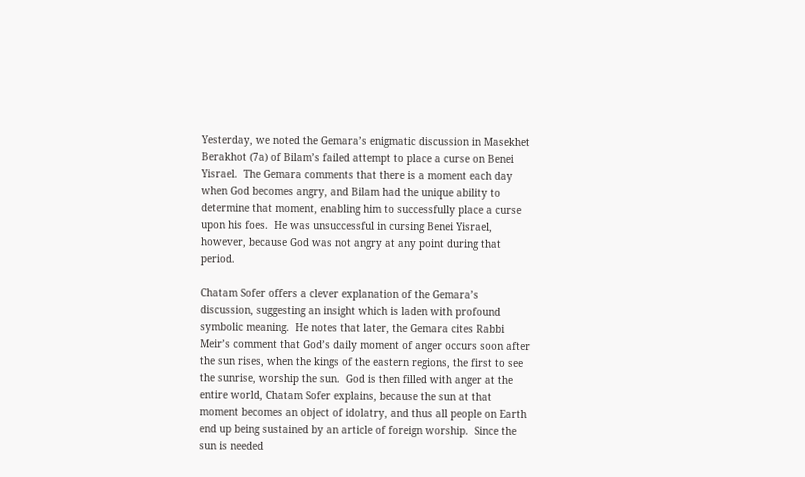Yesterday, we noted the Gemara’s enigmatic discussion in Masekhet Berakhot (7a) of Bilam’s failed attempt to place a curse on Benei Yisrael.  The Gemara comments that there is a moment each day when God becomes angry, and Bilam had the unique ability to determine that moment, enabling him to successfully place a curse upon his foes.  He was unsuccessful in cursing Benei Yisrael, however, because God was not angry at any point during that period.

Chatam Sofer offers a clever explanation of the Gemara’s discussion, suggesting an insight which is laden with profound symbolic meaning.  He notes that later, the Gemara cites Rabbi Meir’s comment that God’s daily moment of anger occurs soon after the sun rises, when the kings of the eastern regions, the first to see the sunrise, worship the sun.  God is then filled with anger at the entire world, Chatam Sofer explains, because the sun at that moment becomes an object of idolatry, and thus all people on Earth end up being sustained by an article of foreign worship.  Since the sun is needed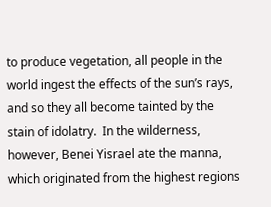to produce vegetation, all people in the world ingest the effects of the sun’s rays, and so they all become tainted by the stain of idolatry.  In the wilderness, however, Benei Yisrael ate the manna, which originated from the highest regions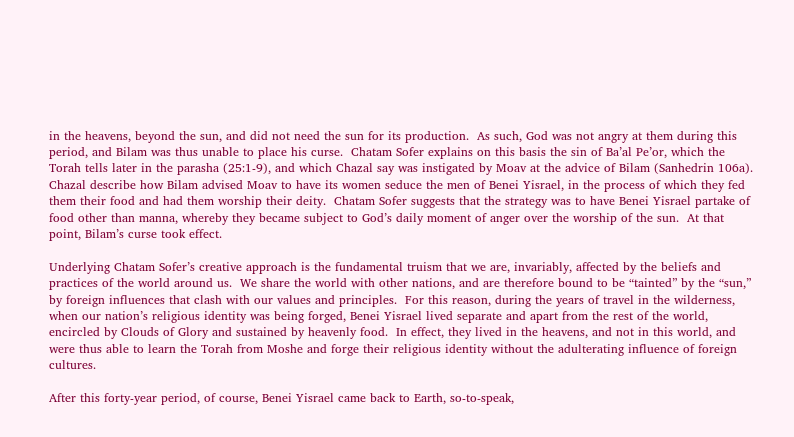in the heavens, beyond the sun, and did not need the sun for its production.  As such, God was not angry at them during this period, and Bilam was thus unable to place his curse.  Chatam Sofer explains on this basis the sin of Ba’al Pe’or, which the Torah tells later in the parasha (25:1-9), and which Chazal say was instigated by Moav at the advice of Bilam (Sanhedrin 106a).  Chazal describe how Bilam advised Moav to have its women seduce the men of Benei Yisrael, in the process of which they fed them their food and had them worship their deity.  Chatam Sofer suggests that the strategy was to have Benei Yisrael partake of food other than manna, whereby they became subject to God’s daily moment of anger over the worship of the sun.  At that point, Bilam’s curse took effect.

Underlying Chatam Sofer’s creative approach is the fundamental truism that we are, invariably, affected by the beliefs and practices of the world around us.  We share the world with other nations, and are therefore bound to be “tainted” by the “sun,” by foreign influences that clash with our values and principles.  For this reason, during the years of travel in the wilderness, when our nation’s religious identity was being forged, Benei Yisrael lived separate and apart from the rest of the world, encircled by Clouds of Glory and sustained by heavenly food.  In effect, they lived in the heavens, and not in this world, and were thus able to learn the Torah from Moshe and forge their religious identity without the adulterating influence of foreign cultures.

After this forty-year period, of course, Benei Yisrael came back to Earth, so-to-speak,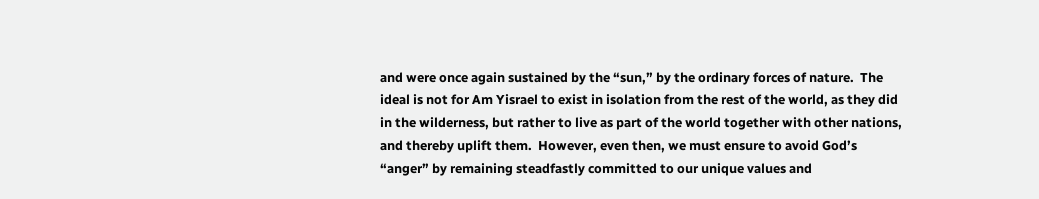and were once again sustained by the “sun,” by the ordinary forces of nature.  The ideal is not for Am Yisrael to exist in isolation from the rest of the world, as they did in the wilderness, but rather to live as part of the world together with other nations, and thereby uplift them.  However, even then, we must ensure to avoid God’s “anger” by remaining steadfastly committed to our unique values and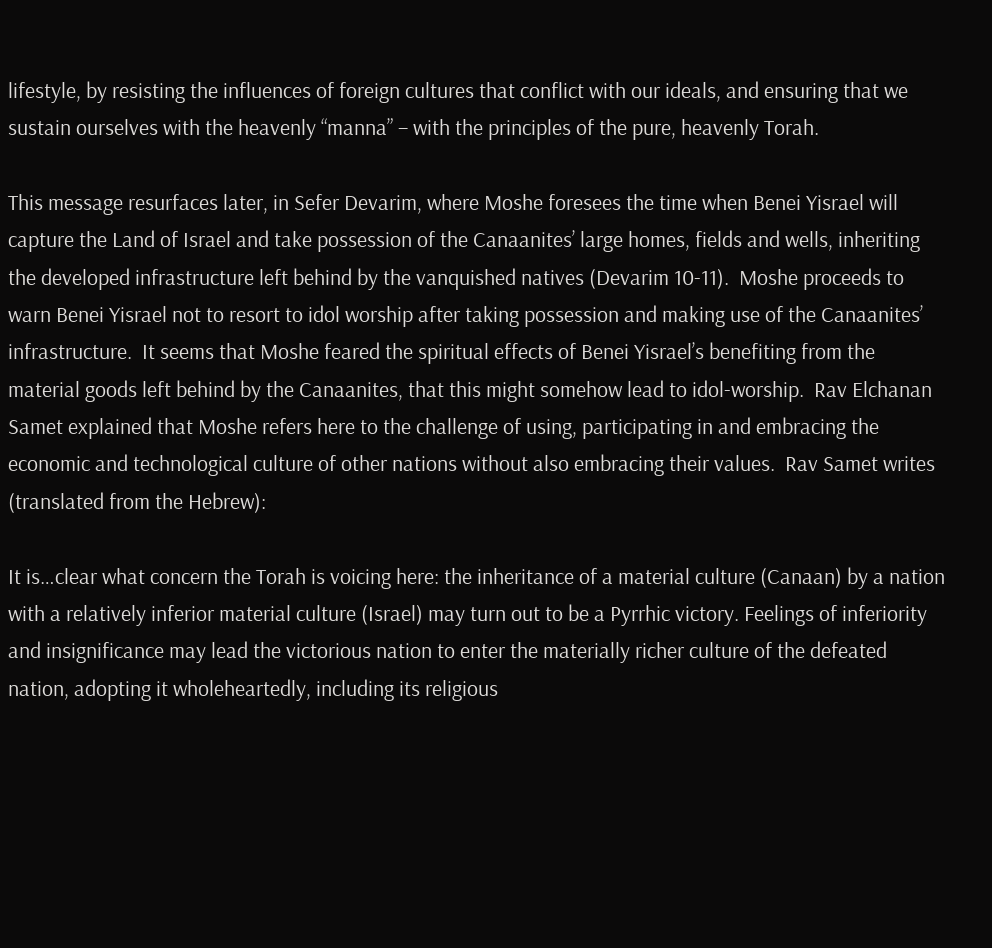lifestyle, by resisting the influences of foreign cultures that conflict with our ideals, and ensuring that we sustain ourselves with the heavenly “manna” – with the principles of the pure, heavenly Torah.

This message resurfaces later, in Sefer Devarim, where Moshe foresees the time when Benei Yisrael will capture the Land of Israel and take possession of the Canaanites’ large homes, fields and wells, inheriting the developed infrastructure left behind by the vanquished natives (Devarim 10-11).  Moshe proceeds to warn Benei Yisrael not to resort to idol worship after taking possession and making use of the Canaanites’ infrastructure.  It seems that Moshe feared the spiritual effects of Benei Yisrael’s benefiting from the material goods left behind by the Canaanites, that this might somehow lead to idol-worship.  Rav Elchanan Samet explained that Moshe refers here to the challenge of using, participating in and embracing the economic and technological culture of other nations without also embracing their values.  Rav Samet writes (translated from the Hebrew):

It is…clear what concern the Torah is voicing here: the inheritance of a material culture (Canaan) by a nation with a relatively inferior material culture (Israel) may turn out to be a Pyrrhic victory. Feelings of inferiority and insignificance may lead the victorious nation to enter the materially richer culture of the defeated nation, adopting it wholeheartedly, including its religious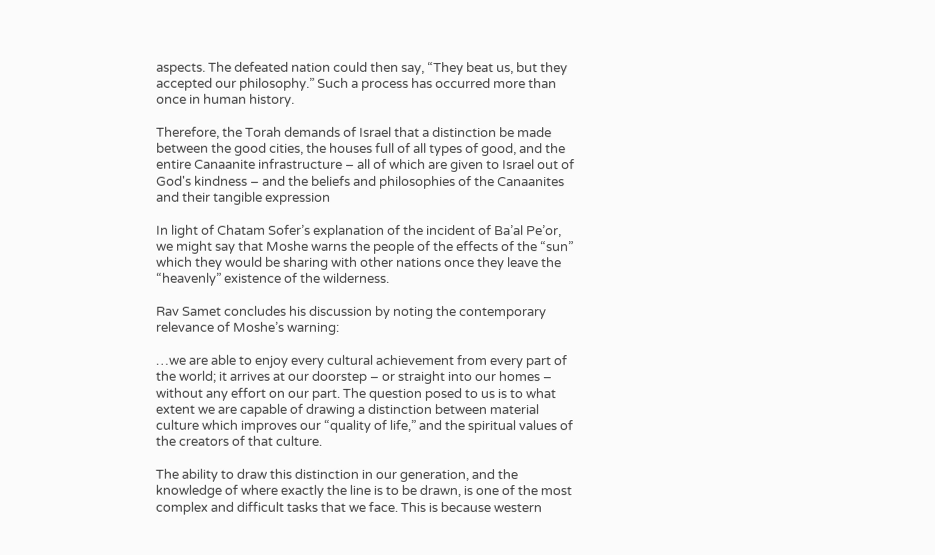aspects. The defeated nation could then say, “They beat us, but they accepted our philosophy.” Such a process has occurred more than once in human history.

Therefore, the Torah demands of Israel that a distinction be made between the good cities, the houses full of all types of good, and the entire Canaanite infrastructure – all of which are given to Israel out of God's kindness – and the beliefs and philosophies of the Canaanites and their tangible expression

In light of Chatam Sofer’s explanation of the incident of Ba’al Pe’or, we might say that Moshe warns the people of the effects of the “sun” which they would be sharing with other nations once they leave the “heavenly” existence of the wilderness.

Rav Samet concludes his discussion by noting the contemporary relevance of Moshe’s warning:

…we are able to enjoy every cultural achievement from every part of the world; it arrives at our doorstep – or straight into our homes – without any effort on our part. The question posed to us is to what extent we are capable of drawing a distinction between material culture which improves our “quality of life,” and the spiritual values of the creators of that culture.

The ability to draw this distinction in our generation, and the knowledge of where exactly the line is to be drawn, is one of the most complex and difficult tasks that we face. This is because western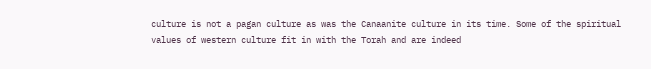culture is not a pagan culture as was the Canaanite culture in its time. Some of the spiritual values of western culture fit in with the Torah and are indeed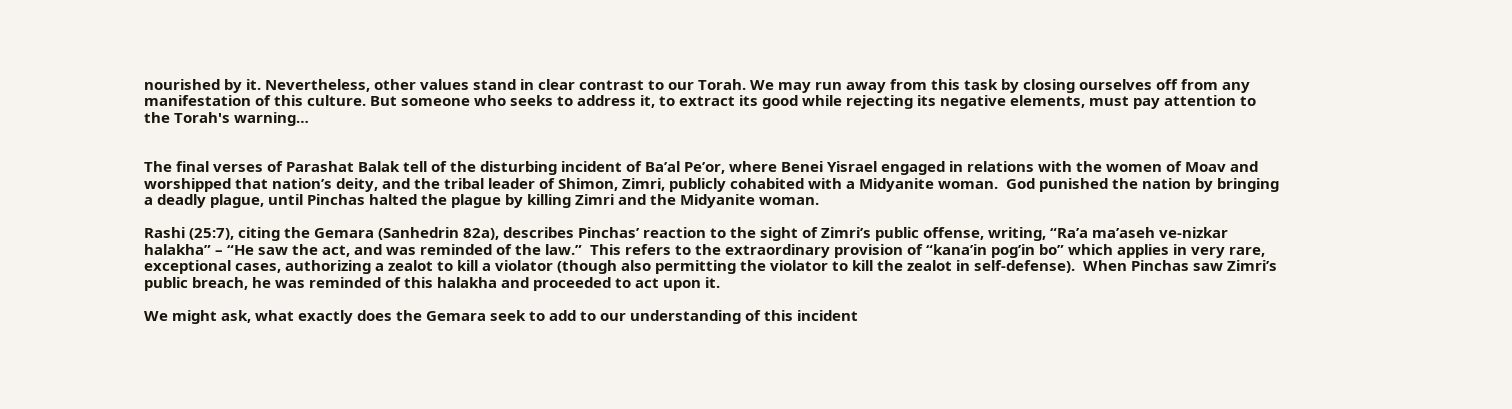nourished by it. Nevertheless, other values stand in clear contrast to our Torah. We may run away from this task by closing ourselves off from any manifestation of this culture. But someone who seeks to address it, to extract its good while rejecting its negative elements, must pay attention to the Torah's warning…


The final verses of Parashat Balak tell of the disturbing incident of Ba’al Pe’or, where Benei Yisrael engaged in relations with the women of Moav and worshipped that nation’s deity, and the tribal leader of Shimon, Zimri, publicly cohabited with a Midyanite woman.  God punished the nation by bringing a deadly plague, until Pinchas halted the plague by killing Zimri and the Midyanite woman.

Rashi (25:7), citing the Gemara (Sanhedrin 82a), describes Pinchas’ reaction to the sight of Zimri’s public offense, writing, “Ra’a ma’aseh ve-nizkar halakha” – “He saw the act, and was reminded of the law.”  This refers to the extraordinary provision of “kana’in pog’in bo” which applies in very rare, exceptional cases, authorizing a zealot to kill a violator (though also permitting the violator to kill the zealot in self-defense).  When Pinchas saw Zimri’s public breach, he was reminded of this halakha and proceeded to act upon it.

We might ask, what exactly does the Gemara seek to add to our understanding of this incident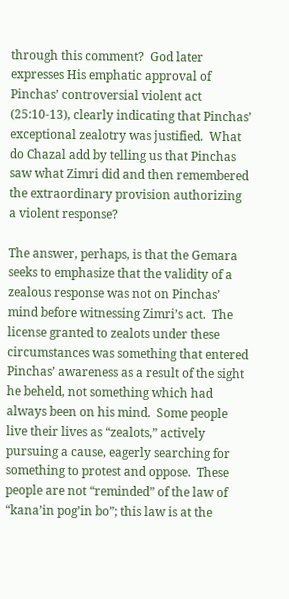through this comment?  God later expresses His emphatic approval of Pinchas’ controversial violent act (25:10-13), clearly indicating that Pinchas’ exceptional zealotry was justified.  What do Chazal add by telling us that Pinchas saw what Zimri did and then remembered the extraordinary provision authorizing a violent response?

The answer, perhaps, is that the Gemara seeks to emphasize that the validity of a zealous response was not on Pinchas’ mind before witnessing Zimri’s act.  The license granted to zealots under these circumstances was something that entered Pinchas’ awareness as a result of the sight he beheld, not something which had always been on his mind.  Some people live their lives as “zealots,” actively pursuing a cause, eagerly searching for something to protest and oppose.  These people are not “reminded” of the law of “kana’in pog’in bo”; this law is at the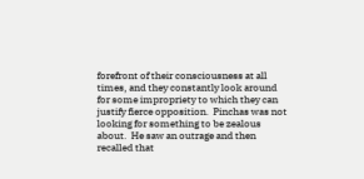forefront of their consciousness at all times, and they constantly look around for some impropriety to which they can justify fierce opposition.  Pinchas was not looking for something to be zealous about.  He saw an outrage and then recalled that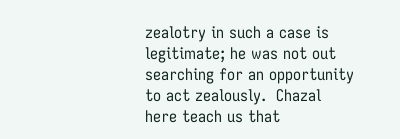zealotry in such a case is legitimate; he was not out searching for an opportunity to act zealously.  Chazal here teach us that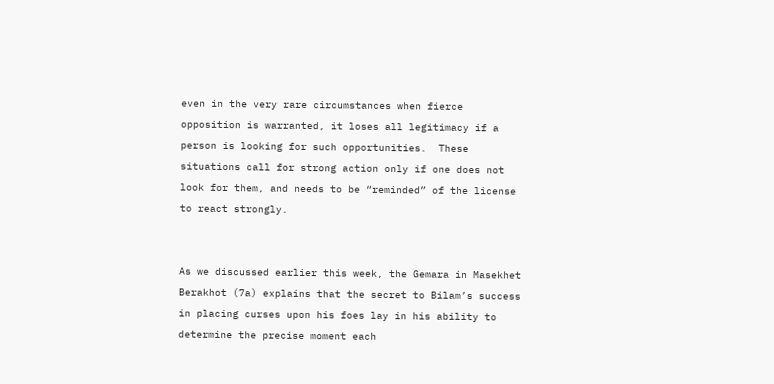even in the very rare circumstances when fierce opposition is warranted, it loses all legitimacy if a person is looking for such opportunities.  These situations call for strong action only if one does not look for them, and needs to be “reminded” of the license to react strongly.


As we discussed earlier this week, the Gemara in Masekhet Berakhot (7a) explains that the secret to Bilam’s success in placing curses upon his foes lay in his ability to determine the precise moment each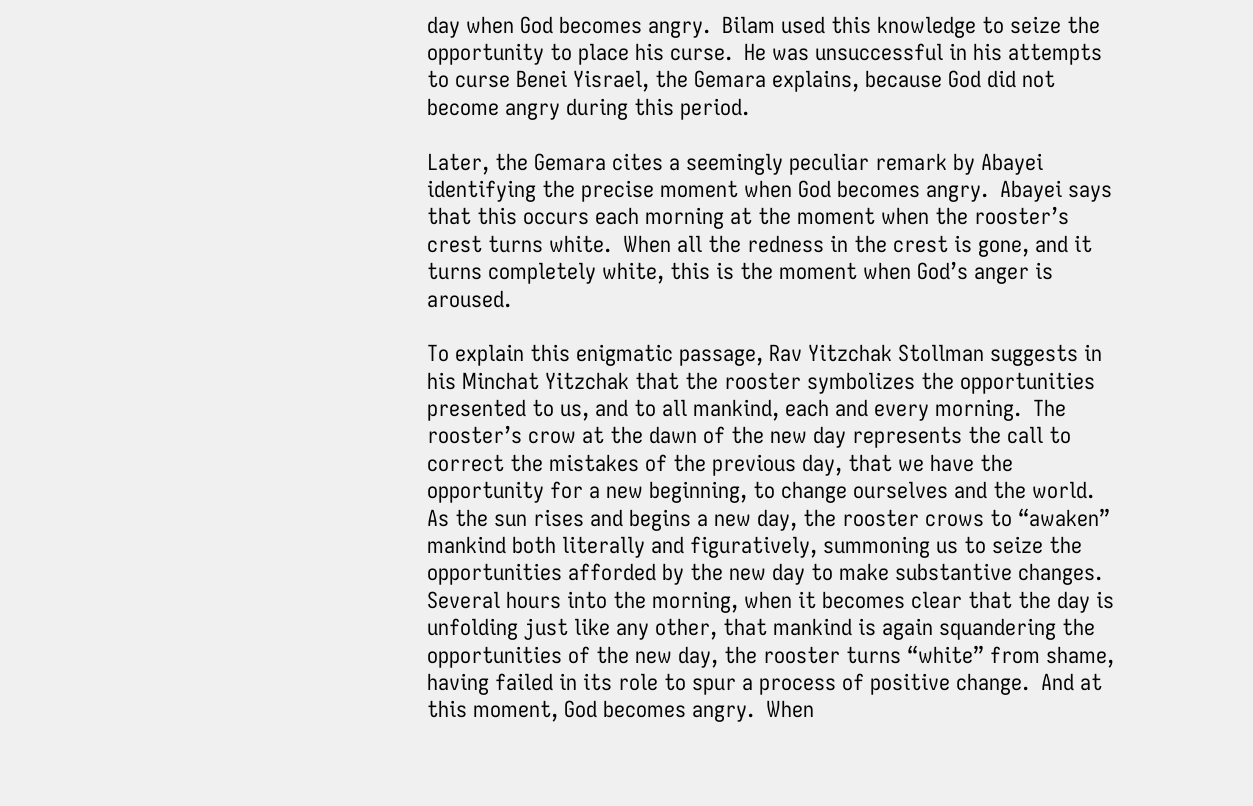day when God becomes angry.  Bilam used this knowledge to seize the opportunity to place his curse.  He was unsuccessful in his attempts to curse Benei Yisrael, the Gemara explains, because God did not become angry during this period.

Later, the Gemara cites a seemingly peculiar remark by Abayei identifying the precise moment when God becomes angry.  Abayei says that this occurs each morning at the moment when the rooster’s crest turns white.  When all the redness in the crest is gone, and it turns completely white, this is the moment when God’s anger is aroused.

To explain this enigmatic passage, Rav Yitzchak Stollman suggests in his Minchat Yitzchak that the rooster symbolizes the opportunities presented to us, and to all mankind, each and every morning.  The rooster’s crow at the dawn of the new day represents the call to correct the mistakes of the previous day, that we have the opportunity for a new beginning, to change ourselves and the world.  As the sun rises and begins a new day, the rooster crows to “awaken” mankind both literally and figuratively, summoning us to seize the opportunities afforded by the new day to make substantive changes.  Several hours into the morning, when it becomes clear that the day is unfolding just like any other, that mankind is again squandering the opportunities of the new day, the rooster turns “white” from shame, having failed in its role to spur a process of positive change.  And at this moment, God becomes angry.  When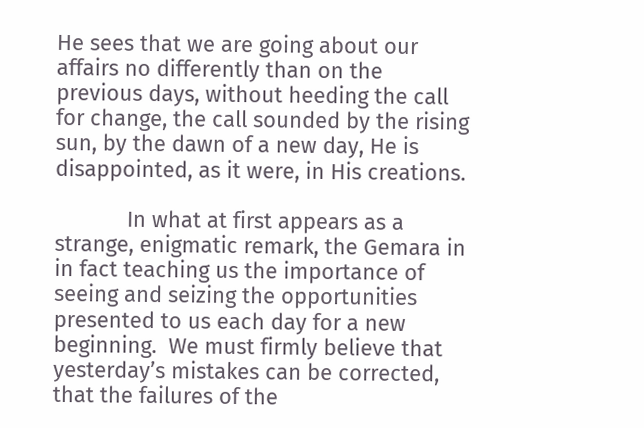He sees that we are going about our affairs no differently than on the previous days, without heeding the call for change, the call sounded by the rising sun, by the dawn of a new day, He is disappointed, as it were, in His creations.

            In what at first appears as a strange, enigmatic remark, the Gemara in in fact teaching us the importance of seeing and seizing the opportunities presented to us each day for a new beginning.  We must firmly believe that yesterday’s mistakes can be corrected, that the failures of the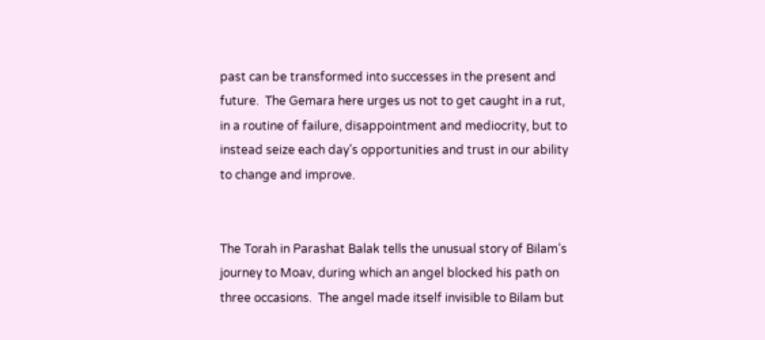past can be transformed into successes in the present and future.  The Gemara here urges us not to get caught in a rut, in a routine of failure, disappointment and mediocrity, but to instead seize each day’s opportunities and trust in our ability to change and improve.


The Torah in Parashat Balak tells the unusual story of Bilam’s journey to Moav, during which an angel blocked his path on three occasions.  The angel made itself invisible to Bilam but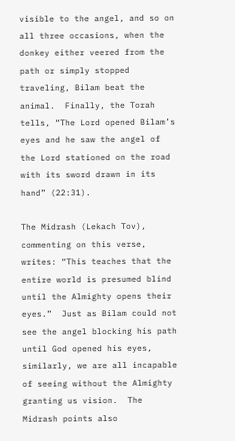visible to the angel, and so on all three occasions, when the donkey either veered from the path or simply stopped traveling, Bilam beat the animal.  Finally, the Torah tells, “The Lord opened Bilam’s eyes and he saw the angel of the Lord stationed on the road with its sword drawn in its hand” (22:31).

The Midrash (Lekach Tov), commenting on this verse, writes: “This teaches that the entire world is presumed blind until the Almighty opens their eyes.”  Just as Bilam could not see the angel blocking his path until God opened his eyes, similarly, we are all incapable of seeing without the Almighty granting us vision.  The Midrash points also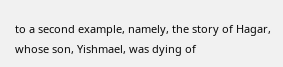to a second example, namely, the story of Hagar, whose son, Yishmael, was dying of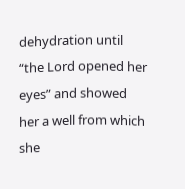dehydration until “the Lord opened her eyes” and showed her a well from which she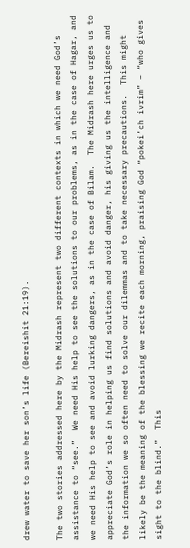drew water to save her son’s life (Bereishit 21:19).

The two stories addressed here by the Midrash represent two different contexts in which we need God’s assistance to “see.”  We need His help to see the solutions to our problems, as in the case of Hagar, and we need His help to see and avoid lurking dangers, as in the case of Bilam.  The Midrash here urges us to appreciate God’s role in helping us find solutions and avoid danger, his giving us the intelligence and the information we so often need to solve our dilemmas and to take necessary precautions.  This might likely be the meaning of the blessing we recite each morning, praising God “pokei’ch ivrim” – “who gives sight to the blind.”  This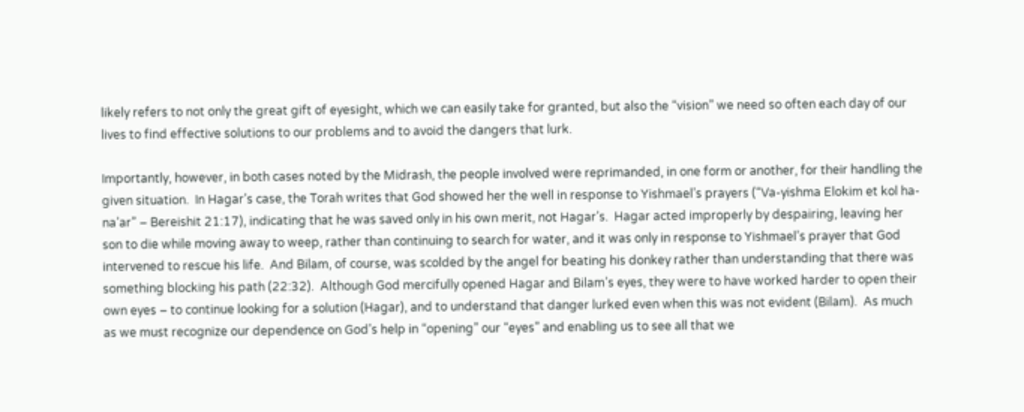likely refers to not only the great gift of eyesight, which we can easily take for granted, but also the “vision” we need so often each day of our lives to find effective solutions to our problems and to avoid the dangers that lurk.

Importantly, however, in both cases noted by the Midrash, the people involved were reprimanded, in one form or another, for their handling the given situation.  In Hagar’s case, the Torah writes that God showed her the well in response to Yishmael’s prayers (“Va-yishma Elokim et kol ha-na’ar” – Bereishit 21:17), indicating that he was saved only in his own merit, not Hagar’s.  Hagar acted improperly by despairing, leaving her son to die while moving away to weep, rather than continuing to search for water, and it was only in response to Yishmael’s prayer that God intervened to rescue his life.  And Bilam, of course, was scolded by the angel for beating his donkey rather than understanding that there was something blocking his path (22:32).  Although God mercifully opened Hagar and Bilam’s eyes, they were to have worked harder to open their own eyes – to continue looking for a solution (Hagar), and to understand that danger lurked even when this was not evident (Bilam).  As much as we must recognize our dependence on God’s help in “opening” our “eyes” and enabling us to see all that we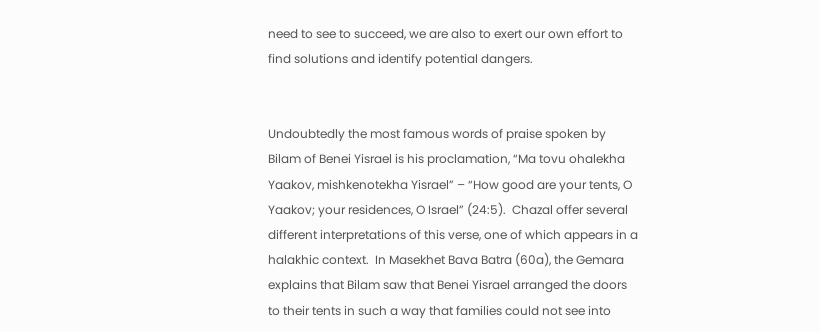need to see to succeed, we are also to exert our own effort to find solutions and identify potential dangers.


Undoubtedly the most famous words of praise spoken by Bilam of Benei Yisrael is his proclamation, “Ma tovu ohalekha Yaakov, mishkenotekha Yisrael” – “How good are your tents, O Yaakov; your residences, O Israel” (24:5).  Chazal offer several different interpretations of this verse, one of which appears in a halakhic context.  In Masekhet Bava Batra (60a), the Gemara explains that Bilam saw that Benei Yisrael arranged the doors to their tents in such a way that families could not see into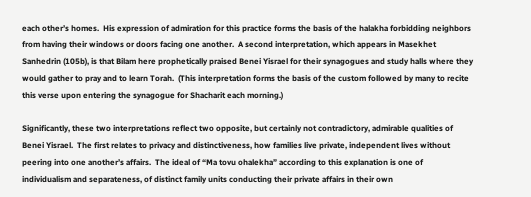each other’s homes.  His expression of admiration for this practice forms the basis of the halakha forbidding neighbors from having their windows or doors facing one another.  A second interpretation, which appears in Masekhet Sanhedrin (105b), is that Bilam here prophetically praised Benei Yisrael for their synagogues and study halls where they would gather to pray and to learn Torah.  (This interpretation forms the basis of the custom followed by many to recite this verse upon entering the synagogue for Shacharit each morning.)

Significantly, these two interpretations reflect two opposite, but certainly not contradictory, admirable qualities of Benei Yisrael.  The first relates to privacy and distinctiveness, how families live private, independent lives without peering into one another’s affairs.  The ideal of “Ma tovu ohalekha” according to this explanation is one of individualism and separateness, of distinct family units conducting their private affairs in their own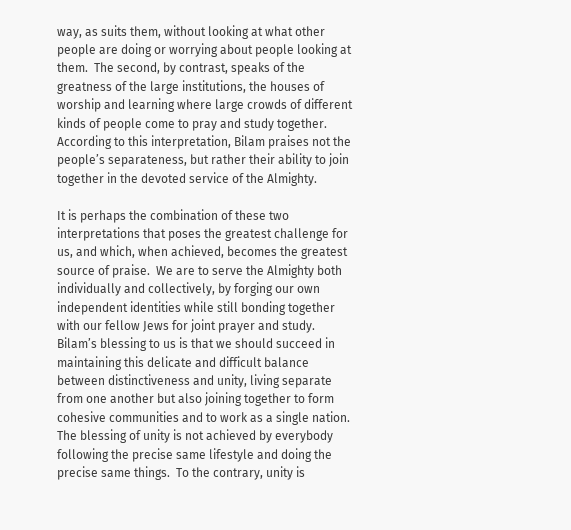way, as suits them, without looking at what other people are doing or worrying about people looking at them.  The second, by contrast, speaks of the greatness of the large institutions, the houses of worship and learning where large crowds of different kinds of people come to pray and study together.  According to this interpretation, Bilam praises not the people’s separateness, but rather their ability to join together in the devoted service of the Almighty.

It is perhaps the combination of these two interpretations that poses the greatest challenge for us, and which, when achieved, becomes the greatest source of praise.  We are to serve the Almighty both individually and collectively, by forging our own independent identities while still bonding together with our fellow Jews for joint prayer and study.  Bilam’s blessing to us is that we should succeed in maintaining this delicate and difficult balance between distinctiveness and unity, living separate from one another but also joining together to form cohesive communities and to work as a single nation.  The blessing of unity is not achieved by everybody following the precise same lifestyle and doing the precise same things.  To the contrary, unity is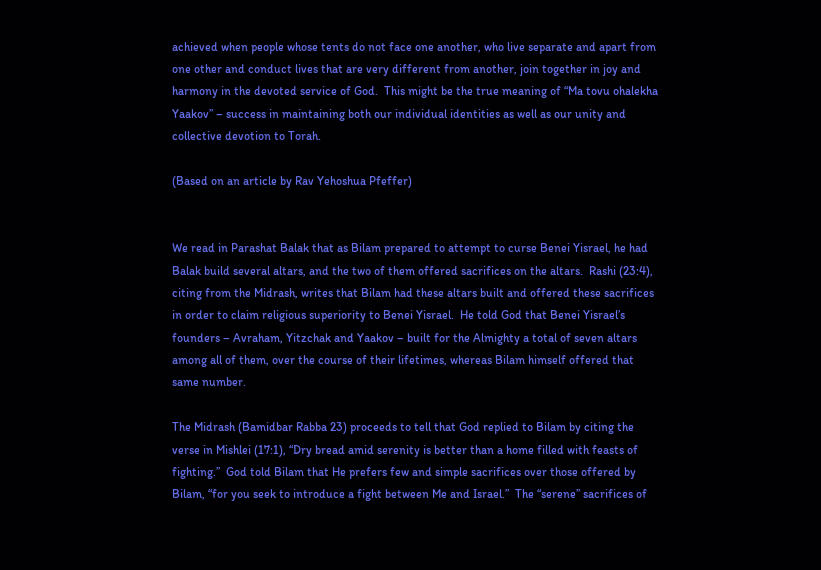achieved when people whose tents do not face one another, who live separate and apart from one other and conduct lives that are very different from another, join together in joy and harmony in the devoted service of God.  This might be the true meaning of “Ma tovu ohalekha Yaakov” – success in maintaining both our individual identities as well as our unity and collective devotion to Torah.

(Based on an article by Rav Yehoshua Pfeffer)


We read in Parashat Balak that as Bilam prepared to attempt to curse Benei Yisrael, he had Balak build several altars, and the two of them offered sacrifices on the altars.  Rashi (23:4), citing from the Midrash, writes that Bilam had these altars built and offered these sacrifices in order to claim religious superiority to Benei Yisrael.  He told God that Benei Yisrael’s founders – Avraham, Yitzchak and Yaakov – built for the Almighty a total of seven altars among all of them, over the course of their lifetimes, whereas Bilam himself offered that same number.

The Midrash (Bamidbar Rabba 23) proceeds to tell that God replied to Bilam by citing the verse in Mishlei (17:1), “Dry bread amid serenity is better than a home filled with feasts of fighting.”  God told Bilam that He prefers few and simple sacrifices over those offered by Bilam, “for you seek to introduce a fight between Me and Israel.”  The “serene” sacrifices of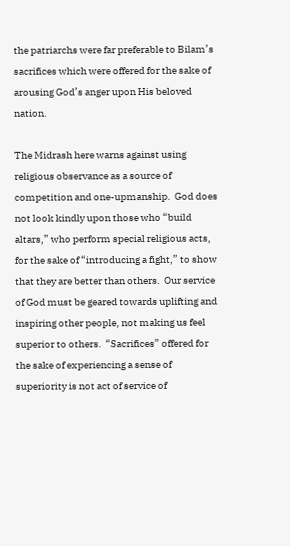the patriarchs were far preferable to Bilam’s sacrifices which were offered for the sake of arousing God’s anger upon His beloved nation.

The Midrash here warns against using religious observance as a source of competition and one-upmanship.  God does not look kindly upon those who “build altars,” who perform special religious acts, for the sake of “introducing a fight,” to show that they are better than others.  Our service of God must be geared towards uplifting and inspiring other people, not making us feel superior to others.  “Sacrifices” offered for the sake of experiencing a sense of superiority is not act of service of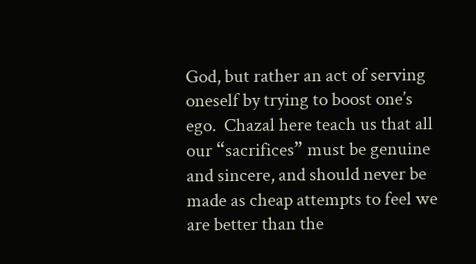God, but rather an act of serving oneself by trying to boost one’s ego.  Chazal here teach us that all our “sacrifices” must be genuine and sincere, and should never be made as cheap attempts to feel we are better than the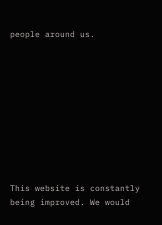people around us.










This website is constantly being improved. We would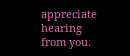appreciate hearing from you.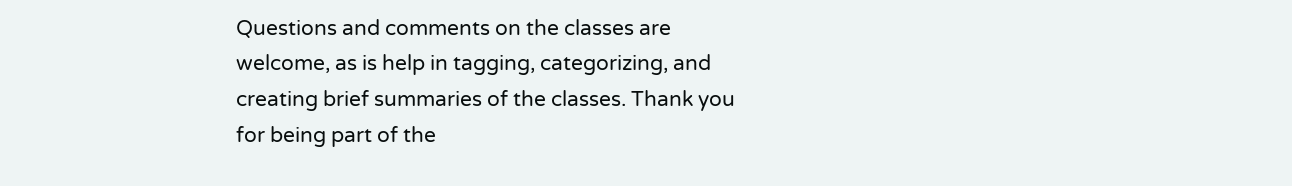Questions and comments on the classes are welcome, as is help in tagging, categorizing, and creating brief summaries of the classes. Thank you for being part of the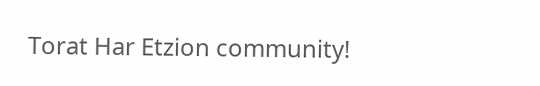Torat Har Etzion community!